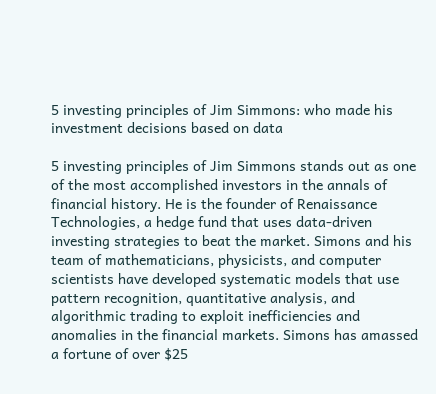5 investing principles of Jim Simmons: who made his investment decisions based on data

5 investing principles of Jim Simmons stands out as one of the most accomplished investors in the annals of financial history. He is the founder of Renaissance Technologies, a hedge fund that uses data-driven investing strategies to beat the market. Simons and his team of mathematicians, physicists, and computer scientists have developed systematic models that use pattern recognition, quantitative analysis, and algorithmic trading to exploit inefficiencies and anomalies in the financial markets. Simons has amassed a fortune of over $25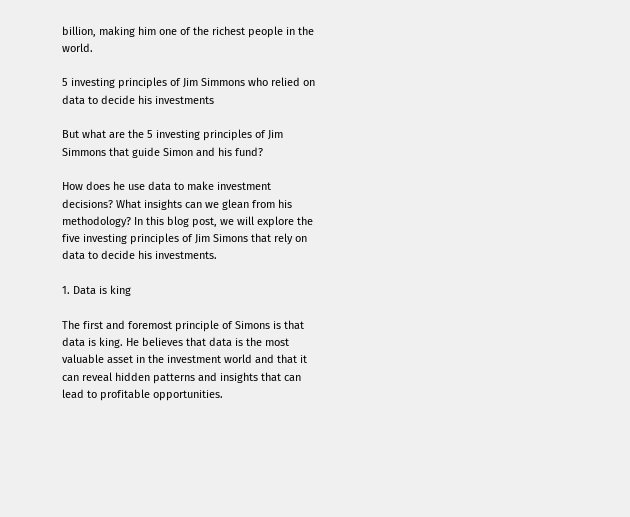billion, making him one of the richest people in the world.

5 investing principles of Jim Simmons who relied on data to decide his investments

But what are the 5 investing principles of Jim Simmons that guide Simon and his fund?

How does he use data to make investment decisions? What insights can we glean from his methodology? In this blog post, we will explore the five investing principles of Jim Simons that rely on data to decide his investments.

1. Data is king

The first and foremost principle of Simons is that data is king. He believes that data is the most valuable asset in the investment world and that it can reveal hidden patterns and insights that can lead to profitable opportunities.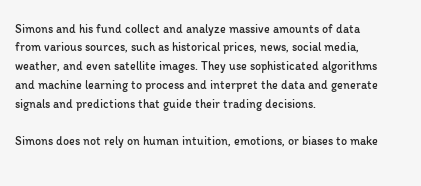Simons and his fund collect and analyze massive amounts of data from various sources, such as historical prices, news, social media, weather, and even satellite images. They use sophisticated algorithms and machine learning to process and interpret the data and generate signals and predictions that guide their trading decisions.

Simons does not rely on human intuition, emotions, or biases to make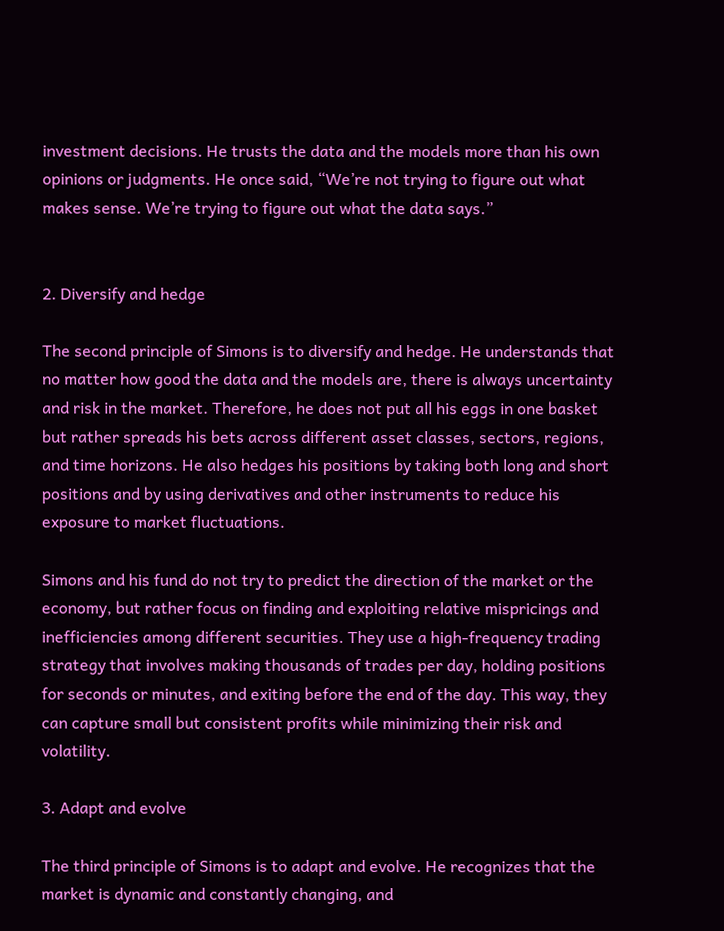investment decisions. He trusts the data and the models more than his own opinions or judgments. He once said, “We’re not trying to figure out what makes sense. We’re trying to figure out what the data says.”


2. Diversify and hedge

The second principle of Simons is to diversify and hedge. He understands that no matter how good the data and the models are, there is always uncertainty and risk in the market. Therefore, he does not put all his eggs in one basket but rather spreads his bets across different asset classes, sectors, regions, and time horizons. He also hedges his positions by taking both long and short positions and by using derivatives and other instruments to reduce his exposure to market fluctuations.

Simons and his fund do not try to predict the direction of the market or the economy, but rather focus on finding and exploiting relative mispricings and inefficiencies among different securities. They use a high-frequency trading strategy that involves making thousands of trades per day, holding positions for seconds or minutes, and exiting before the end of the day. This way, they can capture small but consistent profits while minimizing their risk and volatility.

3. Adapt and evolve

The third principle of Simons is to adapt and evolve. He recognizes that the market is dynamic and constantly changing, and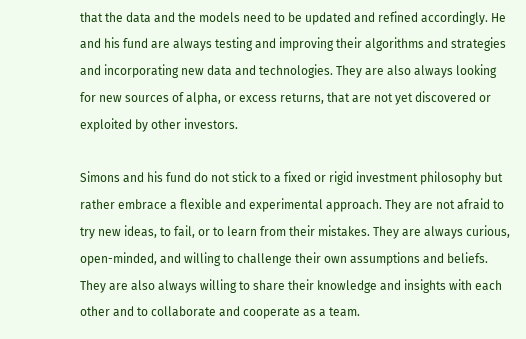that the data and the models need to be updated and refined accordingly. He and his fund are always testing and improving their algorithms and strategies and incorporating new data and technologies. They are also always looking for new sources of alpha, or excess returns, that are not yet discovered or exploited by other investors.

Simons and his fund do not stick to a fixed or rigid investment philosophy but rather embrace a flexible and experimental approach. They are not afraid to try new ideas, to fail, or to learn from their mistakes. They are always curious, open-minded, and willing to challenge their own assumptions and beliefs. They are also always willing to share their knowledge and insights with each other and to collaborate and cooperate as a team.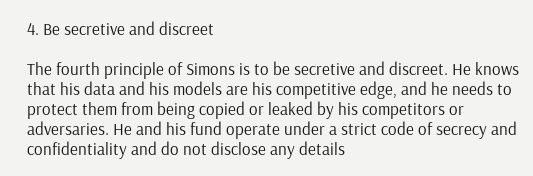4. Be secretive and discreet

The fourth principle of Simons is to be secretive and discreet. He knows that his data and his models are his competitive edge, and he needs to protect them from being copied or leaked by his competitors or adversaries. He and his fund operate under a strict code of secrecy and confidentiality and do not disclose any details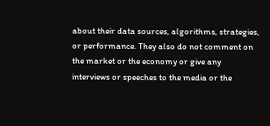about their data sources, algorithms, strategies, or performance. They also do not comment on the market or the economy or give any interviews or speeches to the media or the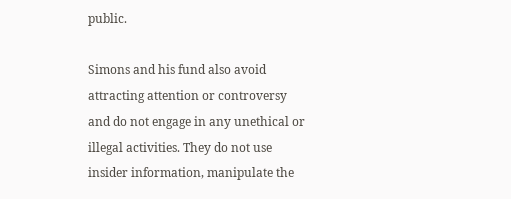public.

Simons and his fund also avoid attracting attention or controversy and do not engage in any unethical or illegal activities. They do not use insider information, manipulate the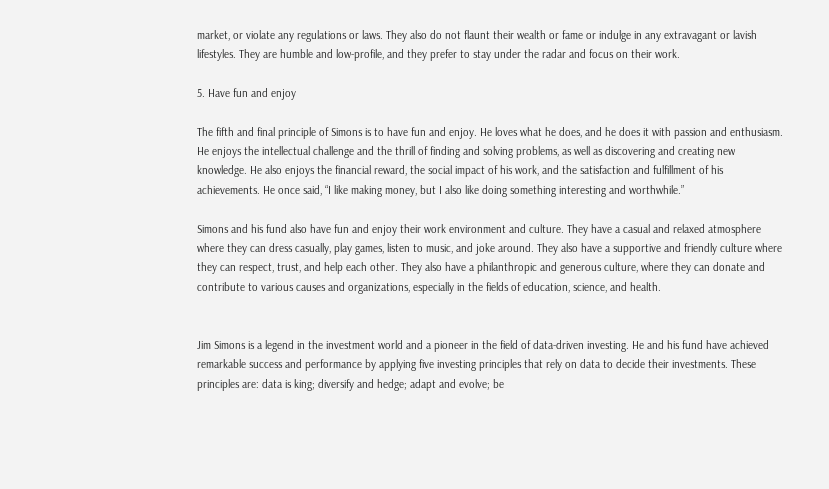market, or violate any regulations or laws. They also do not flaunt their wealth or fame or indulge in any extravagant or lavish lifestyles. They are humble and low-profile, and they prefer to stay under the radar and focus on their work.

5. Have fun and enjoy

The fifth and final principle of Simons is to have fun and enjoy. He loves what he does, and he does it with passion and enthusiasm. He enjoys the intellectual challenge and the thrill of finding and solving problems, as well as discovering and creating new knowledge. He also enjoys the financial reward, the social impact of his work, and the satisfaction and fulfillment of his achievements. He once said, “I like making money, but I also like doing something interesting and worthwhile.”

Simons and his fund also have fun and enjoy their work environment and culture. They have a casual and relaxed atmosphere where they can dress casually, play games, listen to music, and joke around. They also have a supportive and friendly culture where they can respect, trust, and help each other. They also have a philanthropic and generous culture, where they can donate and contribute to various causes and organizations, especially in the fields of education, science, and health.


Jim Simons is a legend in the investment world and a pioneer in the field of data-driven investing. He and his fund have achieved remarkable success and performance by applying five investing principles that rely on data to decide their investments. These principles are: data is king; diversify and hedge; adapt and evolve; be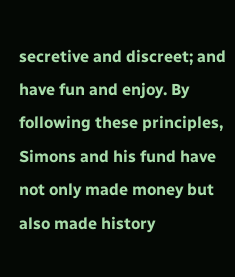secretive and discreet; and have fun and enjoy. By following these principles, Simons and his fund have not only made money but also made history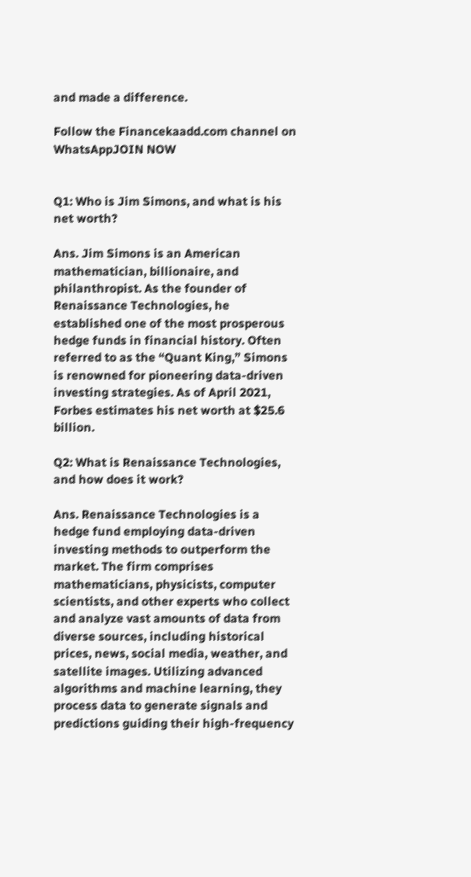and made a difference.

Follow the Financekaadd.com channel on WhatsAppJOIN NOW


Q1: Who is Jim Simons, and what is his net worth?

Ans. Jim Simons is an American mathematician, billionaire, and philanthropist. As the founder of Renaissance Technologies, he established one of the most prosperous hedge funds in financial history. Often referred to as the “Quant King,” Simons is renowned for pioneering data-driven investing strategies. As of April 2021, Forbes estimates his net worth at $25.6 billion.

Q2: What is Renaissance Technologies, and how does it work?

Ans. Renaissance Technologies is a hedge fund employing data-driven investing methods to outperform the market. The firm comprises mathematicians, physicists, computer scientists, and other experts who collect and analyze vast amounts of data from diverse sources, including historical prices, news, social media, weather, and satellite images. Utilizing advanced algorithms and machine learning, they process data to generate signals and predictions guiding their high-frequency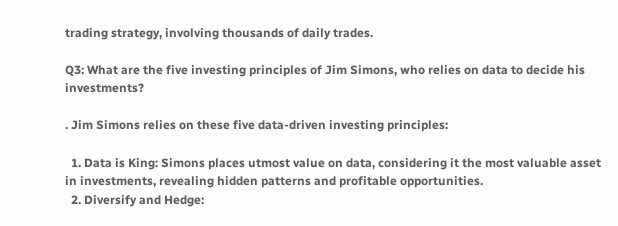trading strategy, involving thousands of daily trades.

Q3: What are the five investing principles of Jim Simons, who relies on data to decide his investments?

. Jim Simons relies on these five data-driven investing principles:

  1. Data is King: Simons places utmost value on data, considering it the most valuable asset in investments, revealing hidden patterns and profitable opportunities.
  2. Diversify and Hedge: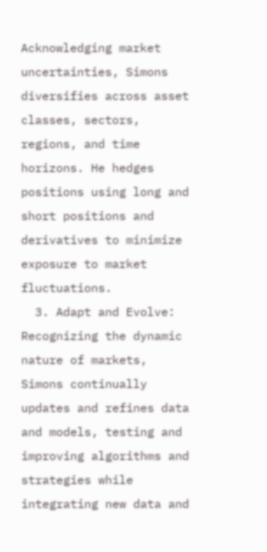Acknowledging market uncertainties, Simons diversifies across asset classes, sectors, regions, and time horizons. He hedges positions using long and short positions and derivatives to minimize exposure to market fluctuations.
  3. Adapt and Evolve: Recognizing the dynamic nature of markets, Simons continually updates and refines data and models, testing and improving algorithms and strategies while integrating new data and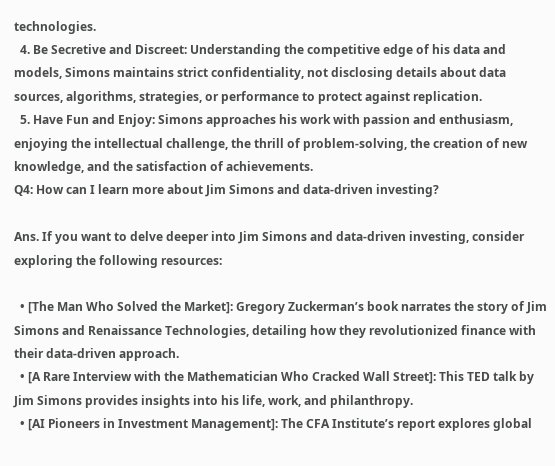technologies.
  4. Be Secretive and Discreet: Understanding the competitive edge of his data and models, Simons maintains strict confidentiality, not disclosing details about data sources, algorithms, strategies, or performance to protect against replication.
  5. Have Fun and Enjoy: Simons approaches his work with passion and enthusiasm, enjoying the intellectual challenge, the thrill of problem-solving, the creation of new knowledge, and the satisfaction of achievements.
Q4: How can I learn more about Jim Simons and data-driven investing?

Ans. If you want to delve deeper into Jim Simons and data-driven investing, consider exploring the following resources:

  • [The Man Who Solved the Market]: Gregory Zuckerman’s book narrates the story of Jim Simons and Renaissance Technologies, detailing how they revolutionized finance with their data-driven approach.
  • [A Rare Interview with the Mathematician Who Cracked Wall Street]: This TED talk by Jim Simons provides insights into his life, work, and philanthropy.
  • [AI Pioneers in Investment Management]: The CFA Institute’s report explores global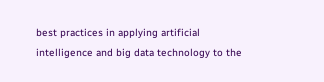best practices in applying artificial intelligence and big data technology to the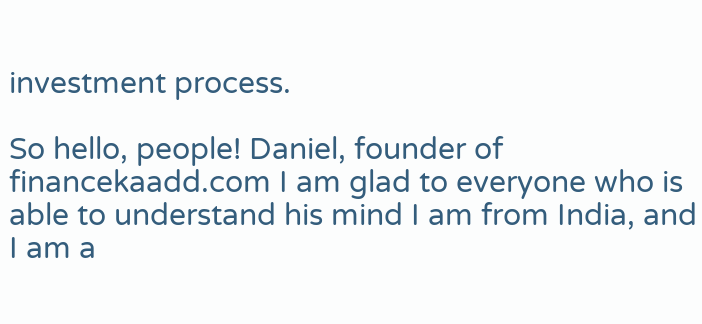investment process.

So hello, people! Daniel, founder of financekaadd.com I am glad to everyone who is able to understand his mind I am from India, and I am a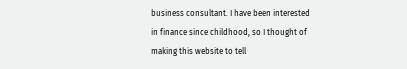business consultant. I have been interested in finance since childhood, so I thought of making this website to tell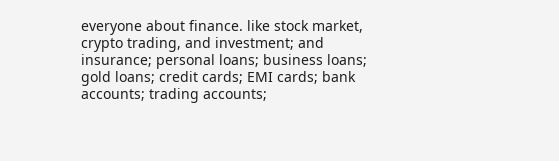everyone about finance. like stock market, crypto trading, and investment; and insurance; personal loans; business loans; gold loans; credit cards; EMI cards; bank accounts; trading accounts;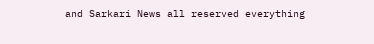and Sarkari News all reserved everything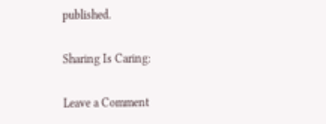published.

Sharing Is Caring:

Leave a Comment